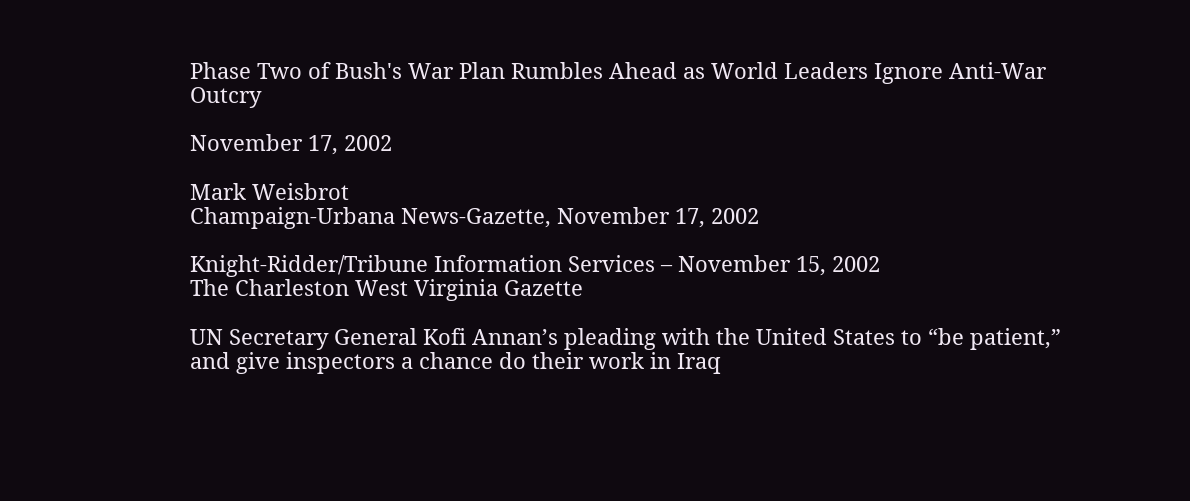Phase Two of Bush's War Plan Rumbles Ahead as World Leaders Ignore Anti-War Outcry

November 17, 2002

Mark Weisbrot
Champaign-Urbana News-Gazette, November 17, 2002

Knight-Ridder/Tribune Information Services – November 15, 2002
The Charleston West Virginia Gazette

UN Secretary General Kofi Annan’s pleading with the United States to “be patient,” and give inspectors a chance do their work in Iraq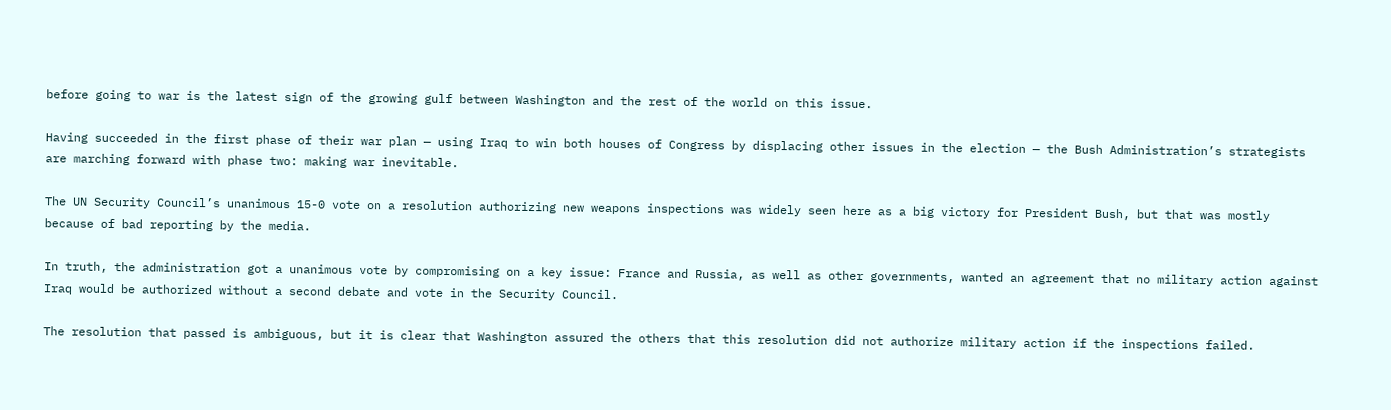before going to war is the latest sign of the growing gulf between Washington and the rest of the world on this issue.

Having succeeded in the first phase of their war plan — using Iraq to win both houses of Congress by displacing other issues in the election — the Bush Administration’s strategists are marching forward with phase two: making war inevitable.

The UN Security Council’s unanimous 15-0 vote on a resolution authorizing new weapons inspections was widely seen here as a big victory for President Bush, but that was mostly because of bad reporting by the media.

In truth, the administration got a unanimous vote by compromising on a key issue: France and Russia, as well as other governments, wanted an agreement that no military action against Iraq would be authorized without a second debate and vote in the Security Council.

The resolution that passed is ambiguous, but it is clear that Washington assured the others that this resolution did not authorize military action if the inspections failed.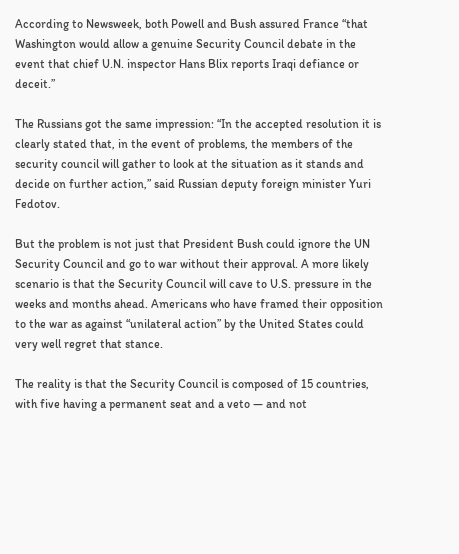According to Newsweek, both Powell and Bush assured France “that Washington would allow a genuine Security Council debate in the event that chief U.N. inspector Hans Blix reports Iraqi defiance or deceit.”

The Russians got the same impression: “In the accepted resolution it is clearly stated that, in the event of problems, the members of the security council will gather to look at the situation as it stands and decide on further action,” said Russian deputy foreign minister Yuri Fedotov.

But the problem is not just that President Bush could ignore the UN Security Council and go to war without their approval. A more likely scenario is that the Security Council will cave to U.S. pressure in the weeks and months ahead. Americans who have framed their opposition to the war as against “unilateral action” by the United States could very well regret that stance.

The reality is that the Security Council is composed of 15 countries, with five having a permanent seat and a veto — and not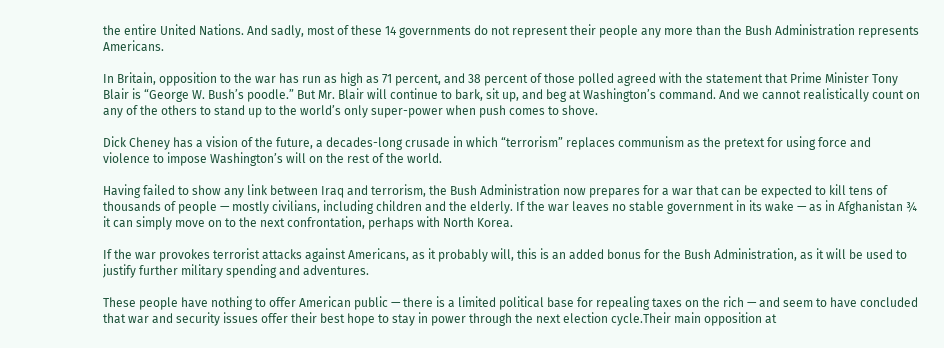the entire United Nations. And sadly, most of these 14 governments do not represent their people any more than the Bush Administration represents Americans.

In Britain, opposition to the war has run as high as 71 percent, and 38 percent of those polled agreed with the statement that Prime Minister Tony Blair is “George W. Bush’s poodle.” But Mr. Blair will continue to bark, sit up, and beg at Washington’s command. And we cannot realistically count on any of the others to stand up to the world’s only super-power when push comes to shove.

Dick Cheney has a vision of the future, a decades-long crusade in which “terrorism” replaces communism as the pretext for using force and violence to impose Washington’s will on the rest of the world.

Having failed to show any link between Iraq and terrorism, the Bush Administration now prepares for a war that can be expected to kill tens of thousands of people — mostly civilians, including children and the elderly. If the war leaves no stable government in its wake — as in Afghanistan ¾ it can simply move on to the next confrontation, perhaps with North Korea.

If the war provokes terrorist attacks against Americans, as it probably will, this is an added bonus for the Bush Administration, as it will be used to justify further military spending and adventures.

These people have nothing to offer American public — there is a limited political base for repealing taxes on the rich — and seem to have concluded that war and security issues offer their best hope to stay in power through the next election cycle.Their main opposition at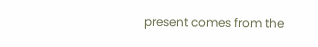present comes from the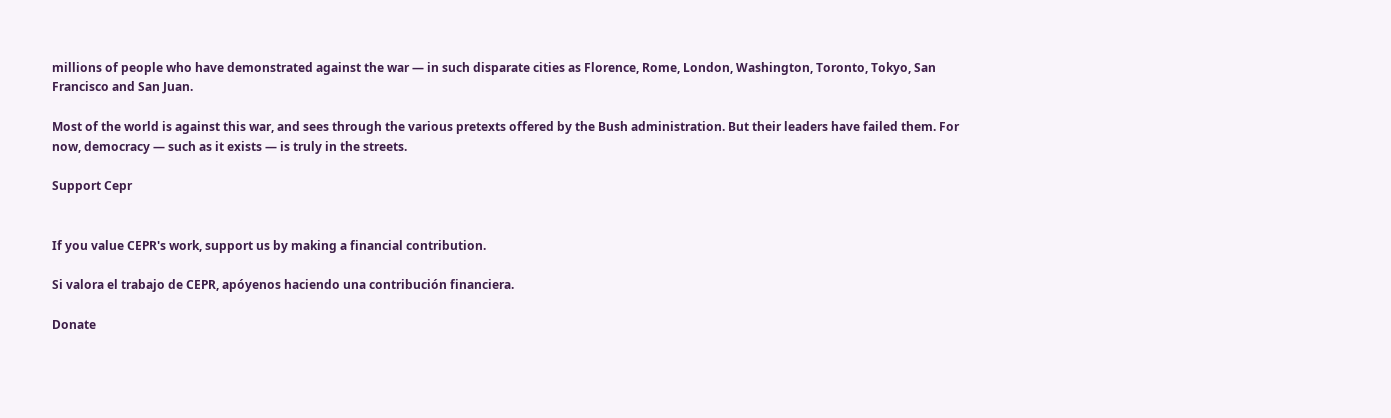millions of people who have demonstrated against the war — in such disparate cities as Florence, Rome, London, Washington, Toronto, Tokyo, San Francisco and San Juan.

Most of the world is against this war, and sees through the various pretexts offered by the Bush administration. But their leaders have failed them. For now, democracy — such as it exists — is truly in the streets.

Support Cepr


If you value CEPR's work, support us by making a financial contribution.

Si valora el trabajo de CEPR, apóyenos haciendo una contribución financiera.

Donate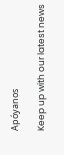Apóyanos

Keep up with our latest news